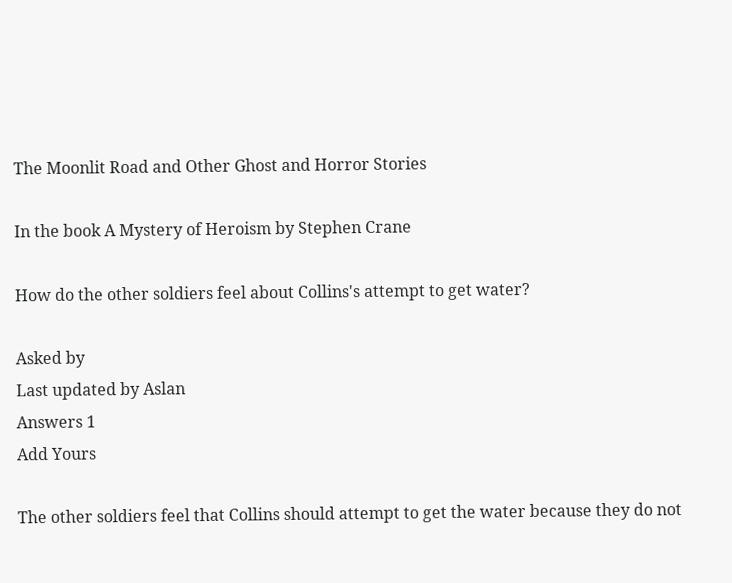The Moonlit Road and Other Ghost and Horror Stories

In the book A Mystery of Heroism by Stephen Crane

How do the other soldiers feel about Collins's attempt to get water?

Asked by
Last updated by Aslan
Answers 1
Add Yours

The other soldiers feel that Collins should attempt to get the water because they do not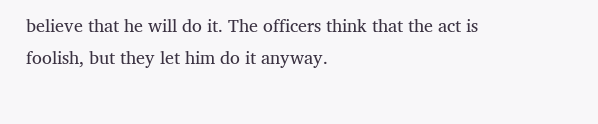believe that he will do it. The officers think that the act is foolish, but they let him do it anyway.